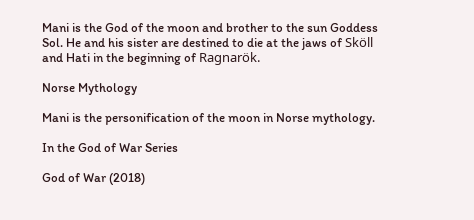Mani is the God of the moon and brother to the sun Goddess Sol. He and his sister are destined to die at the jaws of Sköll and Hati in the beginning of Ragnarök.

Norse Mythology

Mani is the personification of the moon in Norse mythology.

In the God of War Series

God of War (2018)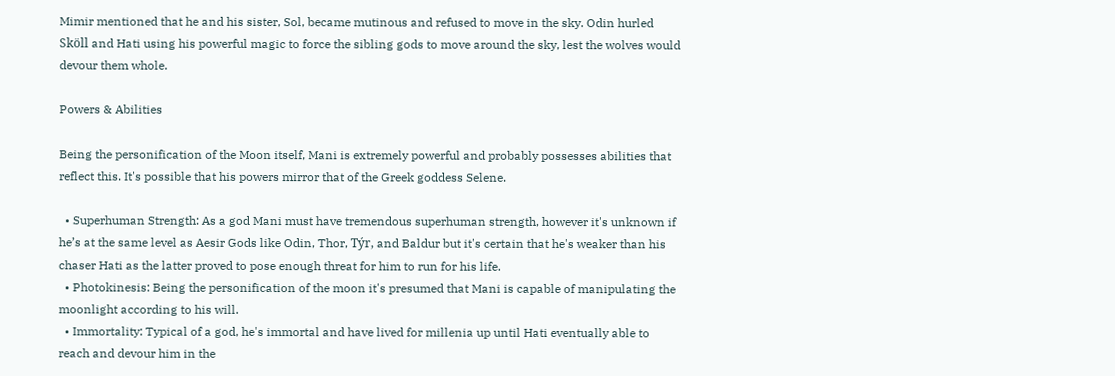Mimir mentioned that he and his sister, Sol, became mutinous and refused to move in the sky. Odin hurled Sköll and Hati using his powerful magic to force the sibling gods to move around the sky, lest the wolves would devour them whole.

Powers & Abilities

Being the personification of the Moon itself, Mani is extremely powerful and probably possesses abilities that reflect this. It's possible that his powers mirror that of the Greek goddess Selene.

  • Superhuman Strength: As a god Mani must have tremendous superhuman strength, however it's unknown if he’s at the same level as Aesir Gods like Odin, Thor, Týr, and Baldur but it's certain that he's weaker than his chaser Hati as the latter proved to pose enough threat for him to run for his life.
  • Photokinesis: Being the personification of the moon it's presumed that Mani is capable of manipulating the moonlight according to his will.
  • Immortality: Typical of a god, he's immortal and have lived for millenia up until Hati eventually able to reach and devour him in the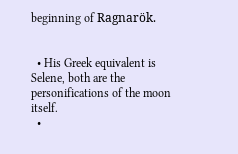beginning of Ragnarök.


  • His Greek equivalent is Selene, both are the personifications of the moon itself.
  •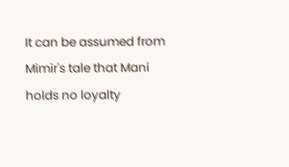It can be assumed from Mimir's tale that Mani holds no loyalty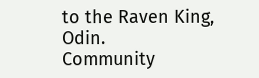to the Raven King, Odin.
Community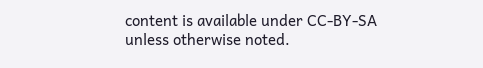content is available under CC-BY-SA unless otherwise noted.